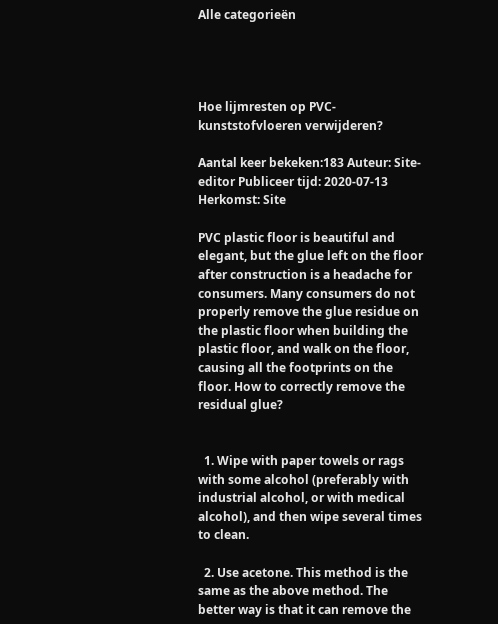Alle categorieën




Hoe lijmresten op PVC-kunststofvloeren verwijderen?

Aantal keer bekeken:183 Auteur: Site-editor Publiceer tijd: 2020-07-13 Herkomst: Site

PVC plastic floor is beautiful and elegant, but the glue left on the floor after construction is a headache for consumers. Many consumers do not properly remove the glue residue on the plastic floor when building the plastic floor, and walk on the floor, causing all the footprints on the floor. How to correctly remove the residual glue?


  1. Wipe with paper towels or rags with some alcohol (preferably with industrial alcohol, or with medical alcohol), and then wipe several times to clean.

  2. Use acetone. This method is the same as the above method. The better way is that it can remove the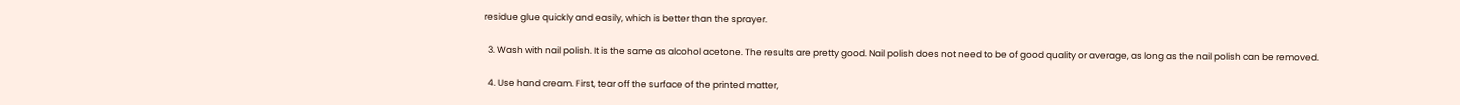residue glue quickly and easily, which is better than the sprayer.

  3. Wash with nail polish. It is the same as alcohol acetone. The results are pretty good. Nail polish does not need to be of good quality or average, as long as the nail polish can be removed.

  4. Use hand cream. First, tear off the surface of the printed matter,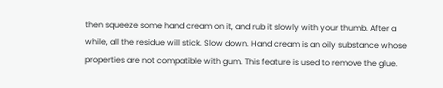then squeeze some hand cream on it, and rub it slowly with your thumb. After a while, all the residue will stick. Slow down. Hand cream is an oily substance whose properties are not compatible with gum. This feature is used to remove the glue.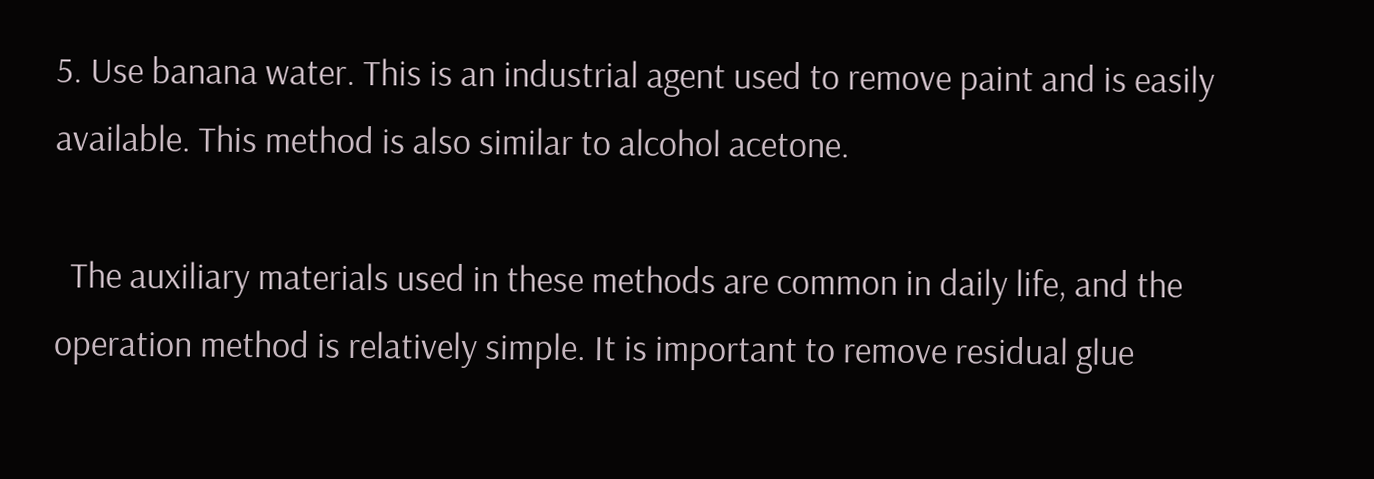5. Use banana water. This is an industrial agent used to remove paint and is easily available. This method is also similar to alcohol acetone.

  The auxiliary materials used in these methods are common in daily life, and the operation method is relatively simple. It is important to remove residual glue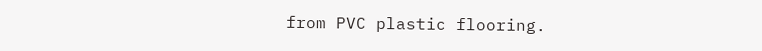from PVC plastic flooring.